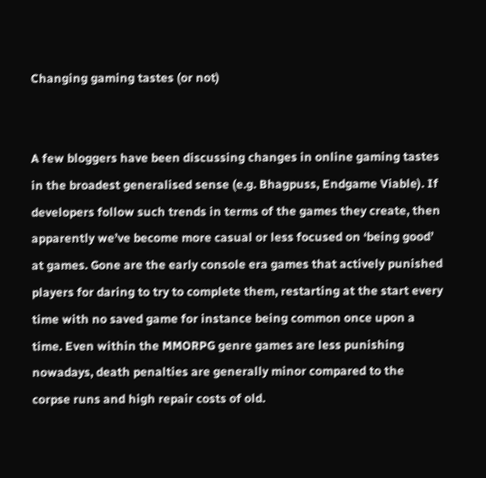Changing gaming tastes (or not)


A few bloggers have been discussing changes in online gaming tastes in the broadest generalised sense (e.g. Bhagpuss, Endgame Viable). If developers follow such trends in terms of the games they create, then apparently we’ve become more casual or less focused on ‘being good’ at games. Gone are the early console era games that actively punished players for daring to try to complete them, restarting at the start every time with no saved game for instance being common once upon a time. Even within the MMORPG genre games are less punishing nowadays, death penalties are generally minor compared to the corpse runs and high repair costs of old.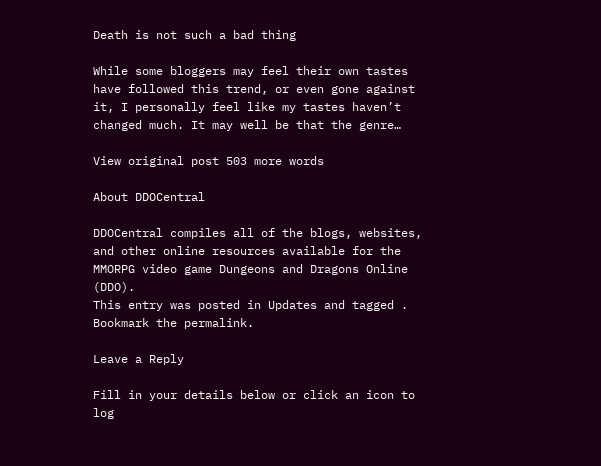Death is not such a bad thing

While some bloggers may feel their own tastes have followed this trend, or even gone against it, I personally feel like my tastes haven’t changed much. It may well be that the genre…

View original post 503 more words

About DDOCentral

DDOCentral compiles all of the blogs, websites, and other online resources available for the MMORPG video game Dungeons and Dragons Online (DDO).
This entry was posted in Updates and tagged . Bookmark the permalink.

Leave a Reply

Fill in your details below or click an icon to log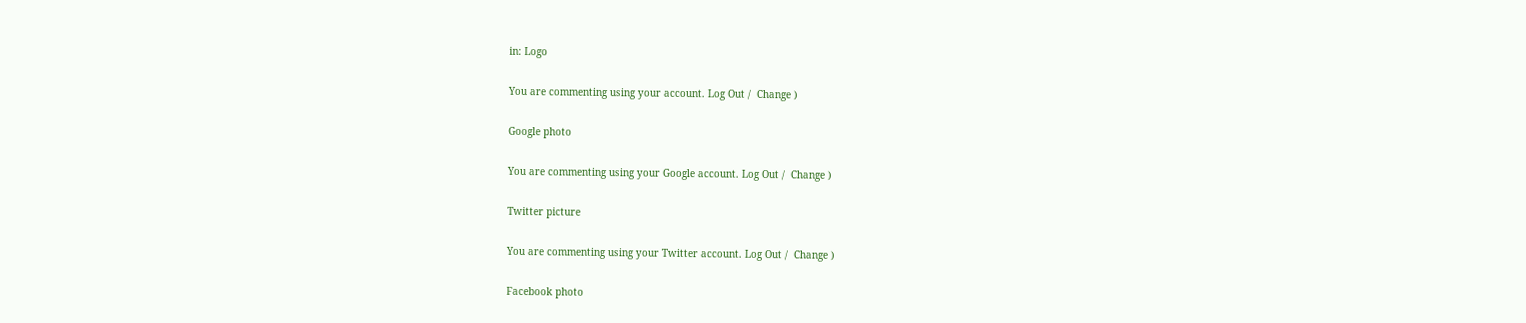in: Logo

You are commenting using your account. Log Out /  Change )

Google photo

You are commenting using your Google account. Log Out /  Change )

Twitter picture

You are commenting using your Twitter account. Log Out /  Change )

Facebook photo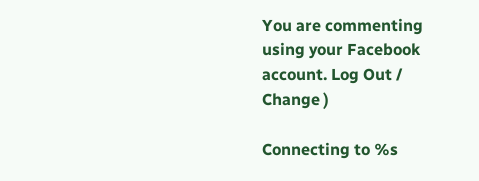You are commenting using your Facebook account. Log Out /  Change )

Connecting to %s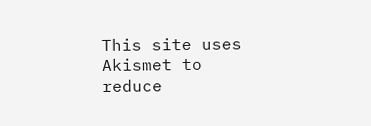This site uses Akismet to reduce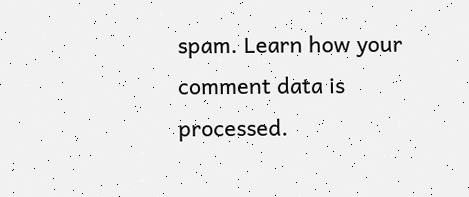spam. Learn how your comment data is processed.